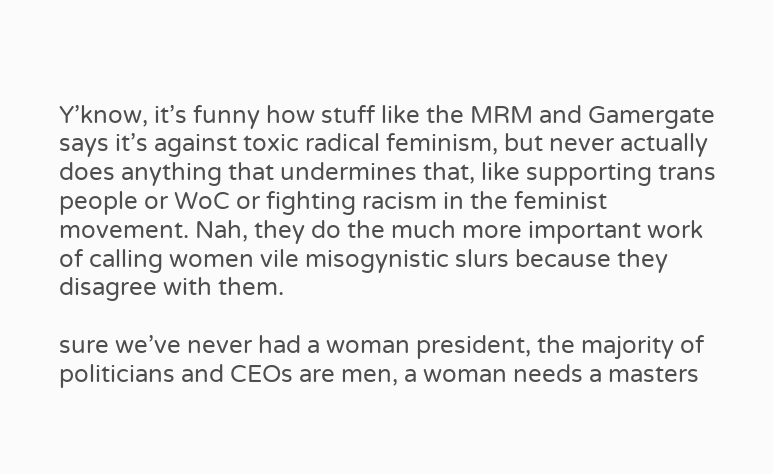Y’know, it’s funny how stuff like the MRM and Gamergate says it’s against toxic radical feminism, but never actually does anything that undermines that, like supporting trans people or WoC or fighting racism in the feminist movement. Nah, they do the much more important work of calling women vile misogynistic slurs because they disagree with them.

sure we’ve never had a woman president, the majority of politicians and CEOs are men, a woman needs a masters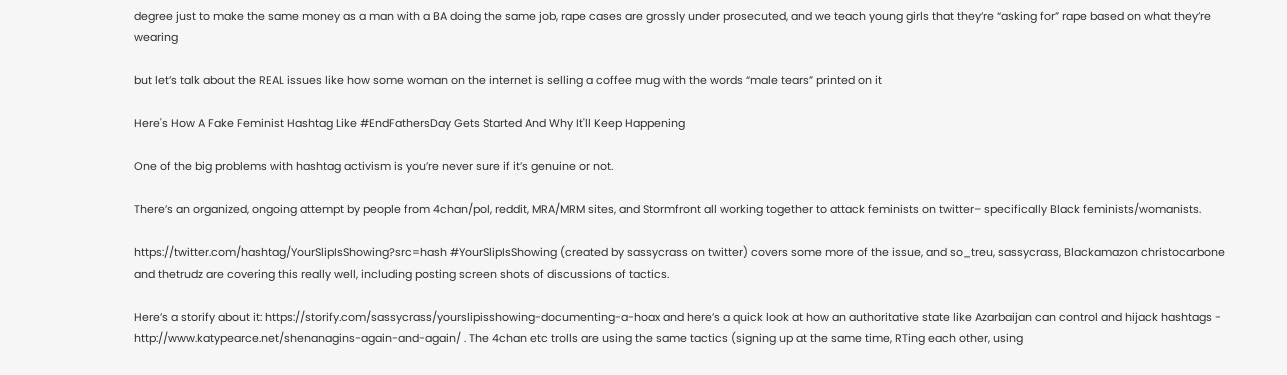degree just to make the same money as a man with a BA doing the same job, rape cases are grossly under prosecuted, and we teach young girls that they’re “asking for” rape based on what they’re wearing

but let’s talk about the REAL issues like how some woman on the internet is selling a coffee mug with the words “male tears” printed on it

Here's How A Fake Feminist Hashtag Like #EndFathersDay Gets Started And Why It'll Keep Happening

One of the big problems with hashtag activism is you’re never sure if it’s genuine or not.

There’s an organized, ongoing attempt by people from 4chan/pol, reddit, MRA/MRM sites, and Stormfront all working together to attack feminists on twitter– specifically Black feminists/womanists.

https://twitter.com/hashtag/YourSlipIsShowing?src=hash #YourSlipIsShowing (created by sassycrass on twitter) covers some more of the issue, and so_treu, sassycrass, Blackamazon christocarbone and thetrudz are covering this really well, including posting screen shots of discussions of tactics.

Here’s a storify about it: https://storify.com/sassycrass/yourslipisshowing-documenting-a-hoax and here’s a quick look at how an authoritative state like Azarbaijan can control and hijack hashtags - http://www.katypearce.net/shenanagins-again-and-again/ . The 4chan etc trolls are using the same tactics (signing up at the same time, RTing each other, using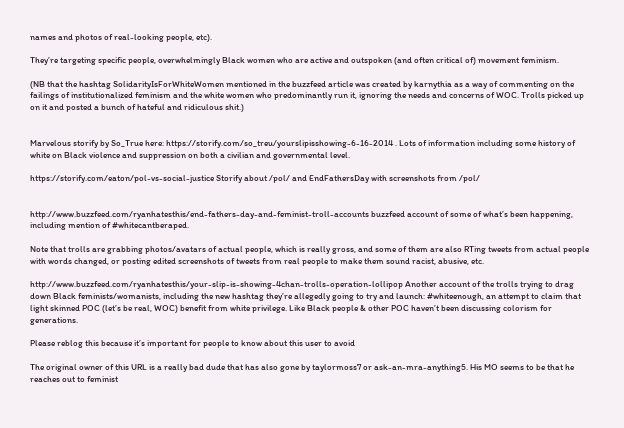names and photos of real-looking people, etc).

They’re targeting specific people, overwhelmingly Black women who are active and outspoken (and often critical of) movement feminism.

(NB that the hashtag SolidarityIsForWhiteWomen mentioned in the buzzfeed article was created by karnythia as a way of commenting on the failings of institutionalized feminism and the white women who predominantly run it, ignoring the needs and concerns of WOC. Trolls picked up on it and posted a bunch of hateful and ridiculous shit.)


Marvelous storify by So_True here: https://storify.com/so_treu/yourslipisshowing-6-16-2014 . Lots of information including some history of white on Black violence and suppression on both a civilian and governmental level.

https://storify.com/eaton/pol-vs-social-justice Storify about /pol/ and EndFathersDay with screenshots from /pol/


http://www.buzzfeed.com/ryanhatesthis/end-fathers-day-and-feminist-troll-accounts buzzfeed account of some of what’s been happening, including mention of #whitecantberaped.

Note that trolls are grabbing photos/avatars of actual people, which is really gross, and some of them are also RTing tweets from actual people with words changed, or posting edited screenshots of tweets from real people to make them sound racist, abusive, etc.

http://www.buzzfeed.com/ryanhatesthis/your-slip-is-showing-4chan-trolls-operation-lollipop Another account of the trolls trying to drag down Black feminists/womanists, including the new hashtag they’re allegedly going to try and launch: #whiteenough, an attempt to claim that light skinned POC (let’s be real, WOC) benefit from white privilege. Like Black people & other POC haven’t been discussing colorism for generations.

Please reblog this because it’s important for people to know about this user to avoid

The original owner of this URL is a really bad dude that has also gone by taylormoss7 or ask-an-mra-anything5. His MO seems to be that he reaches out to feminist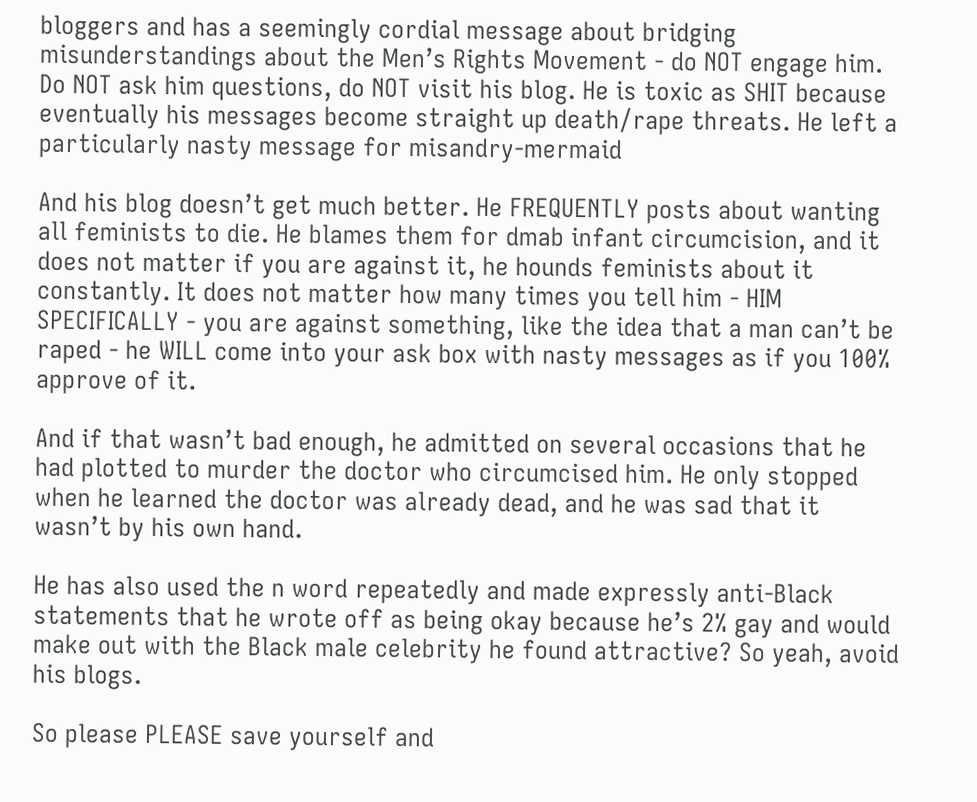bloggers and has a seemingly cordial message about bridging misunderstandings about the Men’s Rights Movement - do NOT engage him. Do NOT ask him questions, do NOT visit his blog. He is toxic as SHIT because eventually his messages become straight up death/rape threats. He left a particularly nasty message for misandry-mermaid

And his blog doesn’t get much better. He FREQUENTLY posts about wanting all feminists to die. He blames them for dmab infant circumcision, and it does not matter if you are against it, he hounds feminists about it constantly. It does not matter how many times you tell him - HIM SPECIFICALLY - you are against something, like the idea that a man can’t be raped - he WILL come into your ask box with nasty messages as if you 100% approve of it.

And if that wasn’t bad enough, he admitted on several occasions that he had plotted to murder the doctor who circumcised him. He only stopped when he learned the doctor was already dead, and he was sad that it wasn’t by his own hand.

He has also used the n word repeatedly and made expressly anti-Black statements that he wrote off as being okay because he’s 2% gay and would make out with the Black male celebrity he found attractive? So yeah, avoid his blogs.

So please PLEASE save yourself and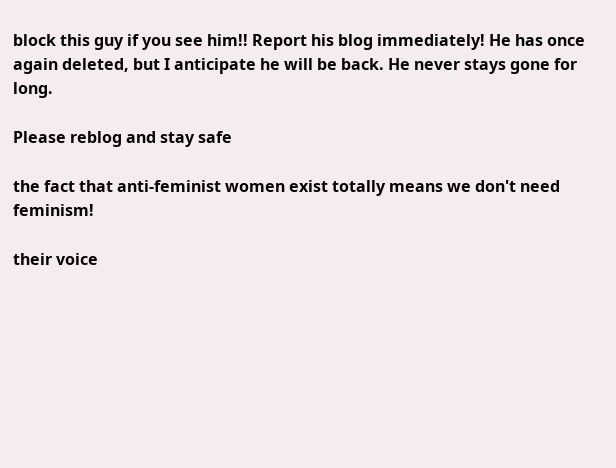block this guy if you see him!! Report his blog immediately! He has once again deleted, but I anticipate he will be back. He never stays gone for long.

Please reblog and stay safe

the fact that anti-feminist women exist totally means we don't need feminism!

their voice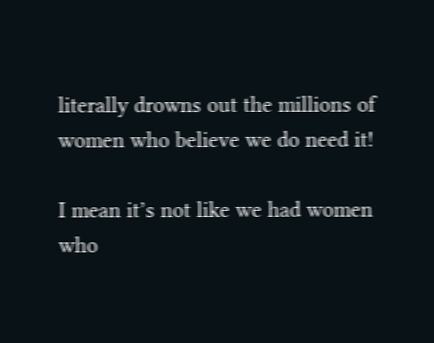literally drowns out the millions of women who believe we do need it!

I mean it’s not like we had women who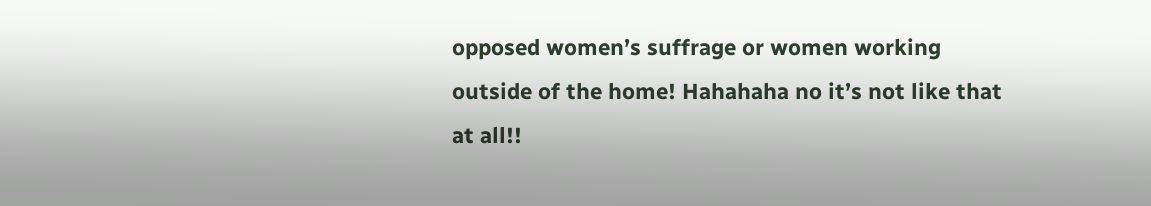opposed women’s suffrage or women working outside of the home! Hahahaha no it’s not like that at all!!